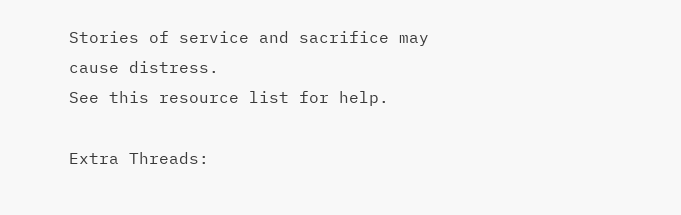Stories of service and sacrifice may cause distress.
See this resource list for help.

Extra Threads: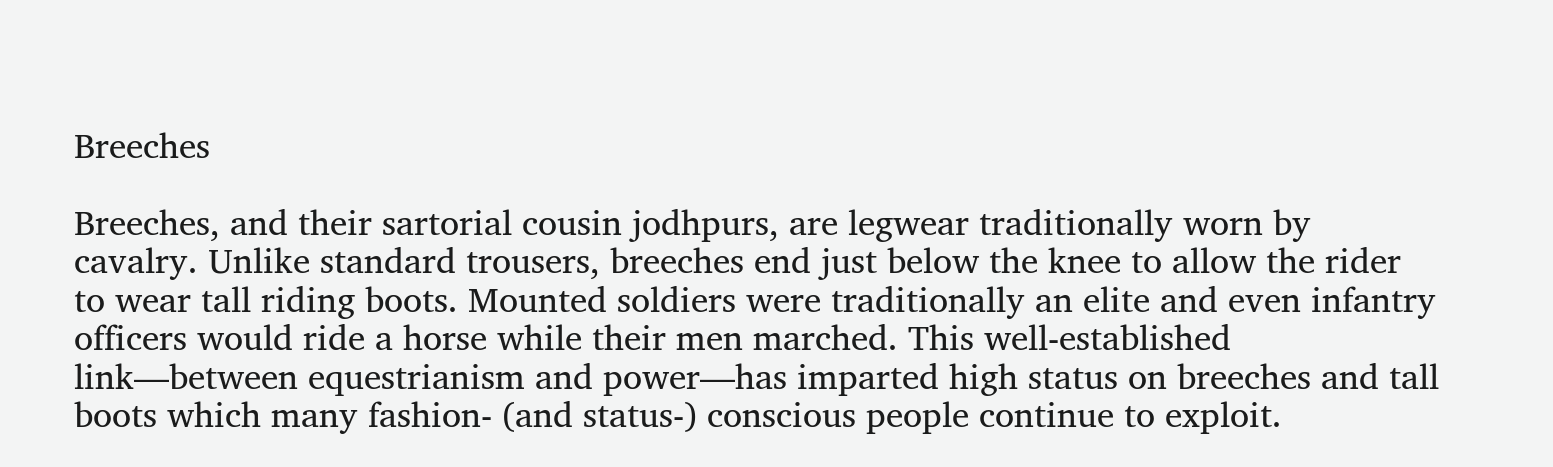Breeches

Breeches, and their sartorial cousin jodhpurs, are legwear traditionally worn by cavalry. Unlike standard trousers, breeches end just below the knee to allow the rider to wear tall riding boots. Mounted soldiers were traditionally an elite and even infantry officers would ride a horse while their men marched. This well-established link—between equestrianism and power—has imparted high status on breeches and tall boots which many fashion- (and status-) conscious people continue to exploit.